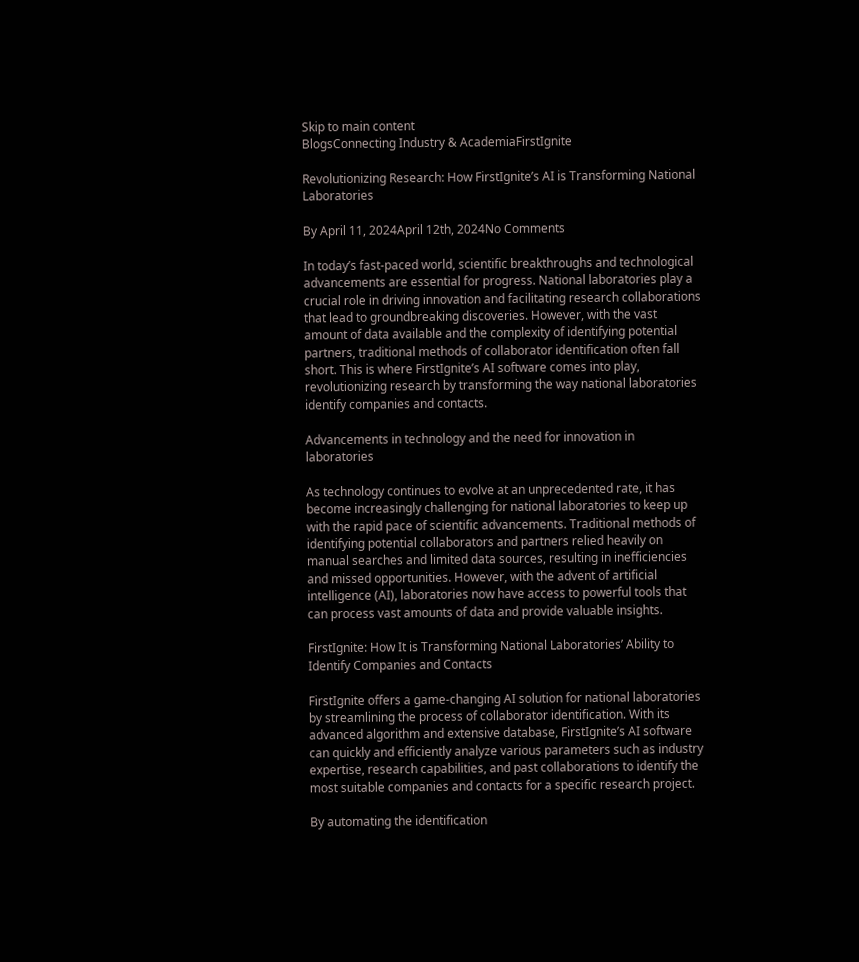Skip to main content
BlogsConnecting Industry & AcademiaFirstIgnite

Revolutionizing Research: How FirstIgnite’s AI is Transforming National Laboratories

By April 11, 2024April 12th, 2024No Comments

In today’s fast-paced world, scientific breakthroughs and technological advancements are essential for progress. National laboratories play a crucial role in driving innovation and facilitating research collaborations that lead to groundbreaking discoveries. However, with the vast amount of data available and the complexity of identifying potential partners, traditional methods of collaborator identification often fall short. This is where FirstIgnite’s AI software comes into play, revolutionizing research by transforming the way national laboratories identify companies and contacts.

Advancements in technology and the need for innovation in laboratories

As technology continues to evolve at an unprecedented rate, it has become increasingly challenging for national laboratories to keep up with the rapid pace of scientific advancements. Traditional methods of identifying potential collaborators and partners relied heavily on manual searches and limited data sources, resulting in inefficiencies and missed opportunities. However, with the advent of artificial intelligence (AI), laboratories now have access to powerful tools that can process vast amounts of data and provide valuable insights.

FirstIgnite: How It is Transforming National Laboratories’ Ability to Identify Companies and Contacts

FirstIgnite offers a game-changing AI solution for national laboratories by streamlining the process of collaborator identification. With its advanced algorithm and extensive database, FirstIgnite’s AI software can quickly and efficiently analyze various parameters such as industry expertise, research capabilities, and past collaborations to identify the most suitable companies and contacts for a specific research project.

By automating the identification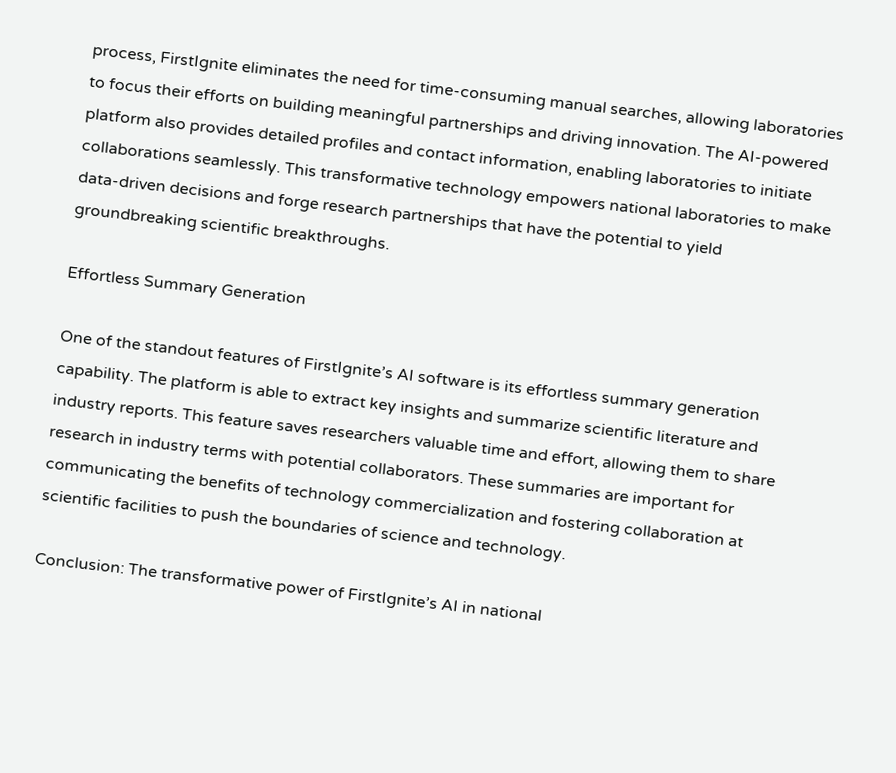process, FirstIgnite eliminates the need for time-consuming manual searches, allowing laboratories to focus their efforts on building meaningful partnerships and driving innovation. The AI-powered platform also provides detailed profiles and contact information, enabling laboratories to initiate collaborations seamlessly. This transformative technology empowers national laboratories to make data-driven decisions and forge research partnerships that have the potential to yield groundbreaking scientific breakthroughs.

Effortless Summary Generation

One of the standout features of FirstIgnite’s AI software is its effortless summary generation capability. The platform is able to extract key insights and summarize scientific literature and industry reports. This feature saves researchers valuable time and effort, allowing them to share research in industry terms with potential collaborators. These summaries are important for communicating the benefits of technology commercialization and fostering collaboration at scientific facilities to push the boundaries of science and technology.

Conclusion: The transformative power of FirstIgnite’s AI in national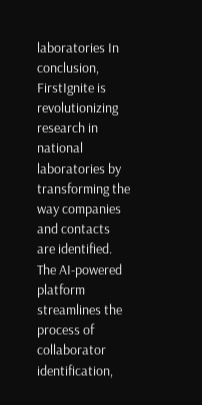laboratories In conclusion, FirstIgnite is revolutionizing research in national laboratories by transforming the way companies and contacts are identified. The AI-powered platform streamlines the process of collaborator identification,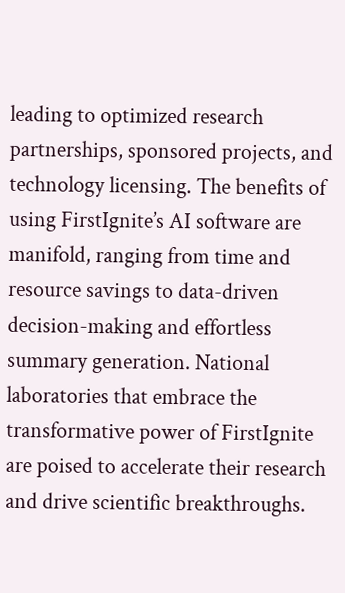leading to optimized research partnerships, sponsored projects, and technology licensing. The benefits of using FirstIgnite’s AI software are manifold, ranging from time and resource savings to data-driven decision-making and effortless summary generation. National laboratories that embrace the transformative power of FirstIgnite are poised to accelerate their research and drive scientific breakthroughs.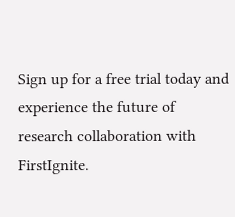Sign up for a free trial today and experience the future of research collaboration with FirstIgnite.